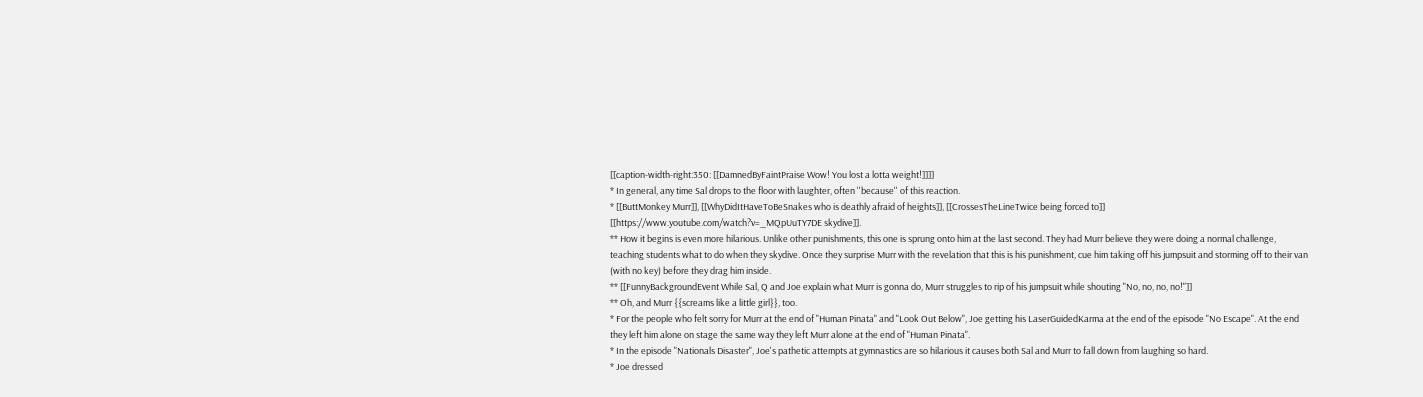[[caption-width-right:350: [[DamnedByFaintPraise Wow! You lost a lotta weight!]]]]
* In general, any time Sal drops to the floor with laughter, often ''because'' of this reaction.
* [[ButtMonkey Murr]], [[WhyDidItHaveToBeSnakes who is deathly afraid of heights]], [[CrossesTheLineTwice being forced to]] [[https://www.youtube.com/watch?v=_MQpUuTY7DE skydive]].
** How it begins is even more hilarious. Unlike other punishments, this one is sprung onto him at the last second. They had Murr believe they were doing a normal challenge, teaching students what to do when they skydive. Once they surprise Murr with the revelation that this is his punishment, cue him taking off his jumpsuit and storming off to their van (with no key) before they drag him inside.
** [[FunnyBackgroundEvent While Sal, Q and Joe explain what Murr is gonna do, Murr struggles to rip of his jumpsuit while shouting "No, no, no, no!"]]
** Oh, and Murr {{screams like a little girl}}, too.
* For the people who felt sorry for Murr at the end of "Human Pinata" and "Look Out Below", Joe getting his LaserGuidedKarma at the end of the episode "No Escape". At the end they left him alone on stage the same way they left Murr alone at the end of "Human Pinata".
* In the episode "Nationals Disaster", Joe's pathetic attempts at gymnastics are so hilarious it causes both Sal and Murr to fall down from laughing so hard.
* Joe dressed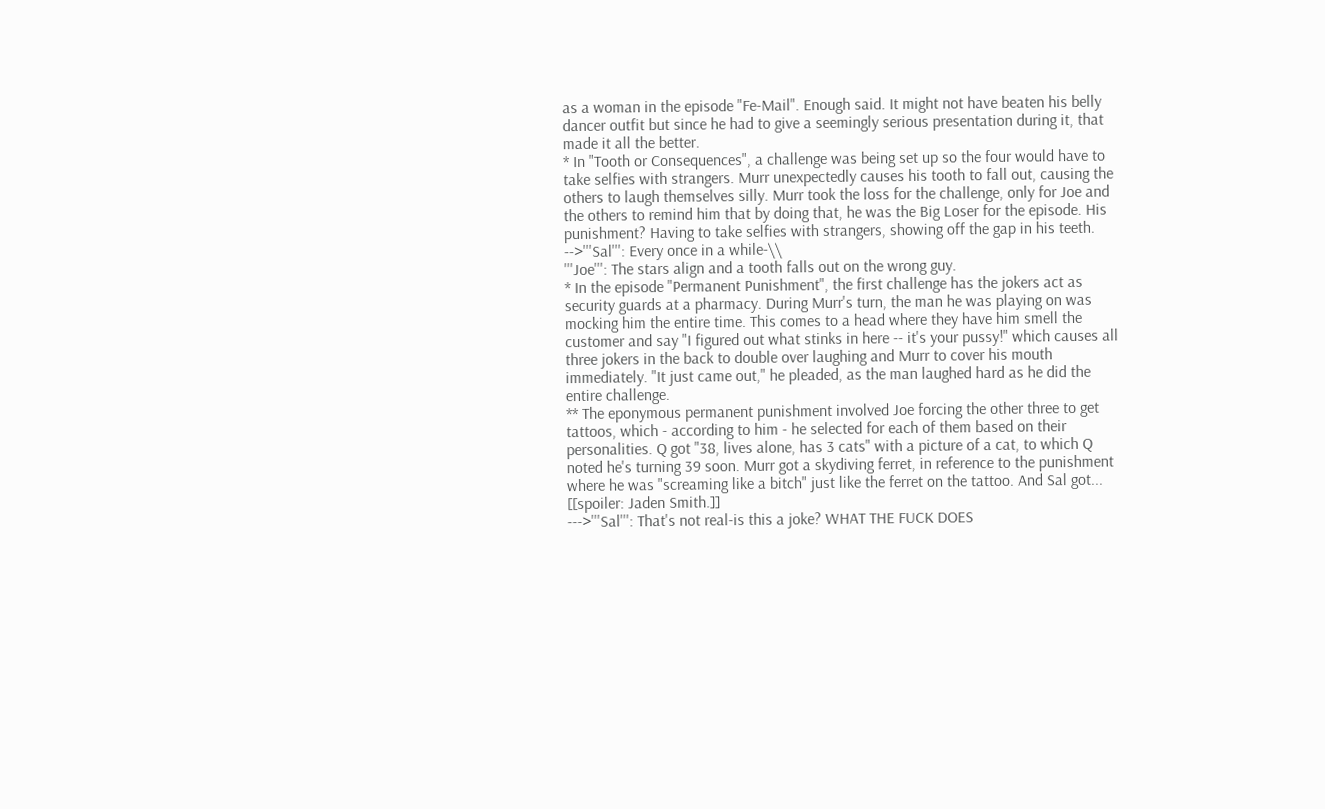as a woman in the episode "Fe-Mail". Enough said. It might not have beaten his belly dancer outfit but since he had to give a seemingly serious presentation during it, that made it all the better.
* In "Tooth or Consequences", a challenge was being set up so the four would have to take selfies with strangers. Murr unexpectedly causes his tooth to fall out, causing the others to laugh themselves silly. Murr took the loss for the challenge, only for Joe and the others to remind him that by doing that, he was the Big Loser for the episode. His punishment? Having to take selfies with strangers, showing off the gap in his teeth.
-->'''Sal''': Every once in a while-\\
'''Joe''': The stars align and a tooth falls out on the wrong guy.
* In the episode "Permanent Punishment", the first challenge has the jokers act as security guards at a pharmacy. During Murr's turn, the man he was playing on was mocking him the entire time. This comes to a head where they have him smell the customer and say "I figured out what stinks in here -- it's your pussy!" which causes all three jokers in the back to double over laughing and Murr to cover his mouth immediately. "It just came out," he pleaded, as the man laughed hard as he did the entire challenge.
** The eponymous permanent punishment involved Joe forcing the other three to get tattoos, which - according to him - he selected for each of them based on their personalities. Q got "38, lives alone, has 3 cats" with a picture of a cat, to which Q noted he's turning 39 soon. Murr got a skydiving ferret, in reference to the punishment where he was "screaming like a bitch" just like the ferret on the tattoo. And Sal got... [[spoiler: Jaden Smith.]]
--->'''Sal''': That's not real-is this a joke? WHAT THE FUCK DOES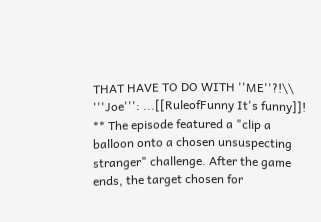THAT HAVE TO DO WITH ''ME''?!\\
'''Joe''': ...[[RuleofFunny It's funny]]!
** The episode featured a "clip a balloon onto a chosen unsuspecting stranger" challenge. After the game ends, the target chosen for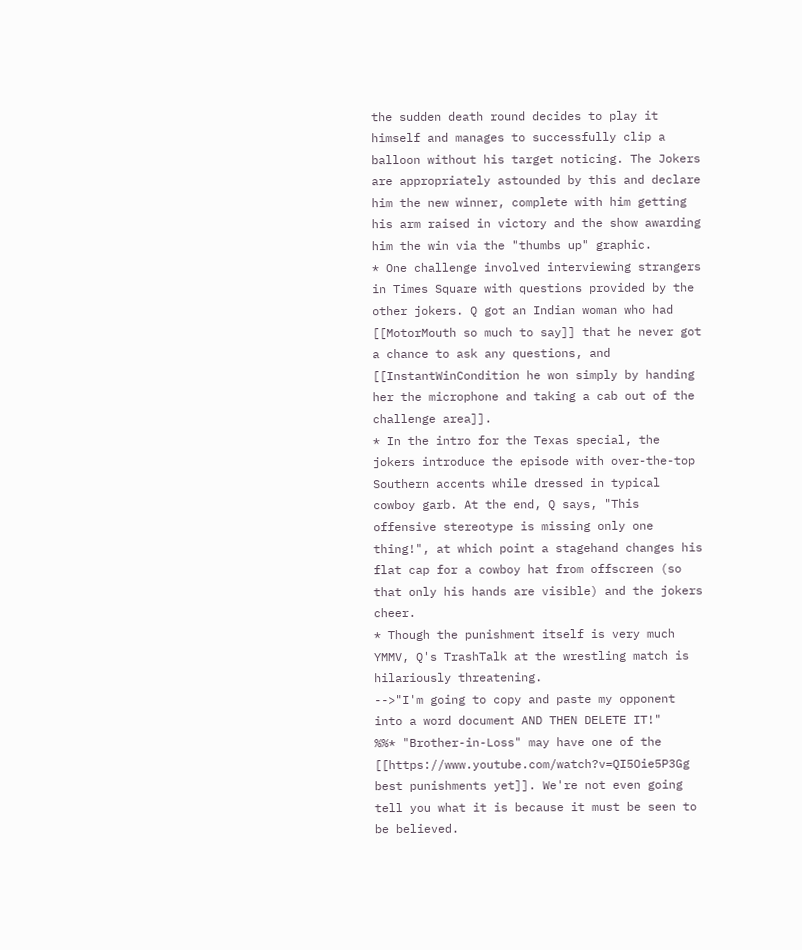the sudden death round decides to play it himself and manages to successfully clip a balloon without his target noticing. The Jokers are appropriately astounded by this and declare him the new winner, complete with him getting his arm raised in victory and the show awarding him the win via the "thumbs up" graphic.
* One challenge involved interviewing strangers in Times Square with questions provided by the other jokers. Q got an Indian woman who had [[MotorMouth so much to say]] that he never got a chance to ask any questions, and [[InstantWinCondition he won simply by handing her the microphone and taking a cab out of the challenge area]].
* In the intro for the Texas special, the jokers introduce the episode with over-the-top Southern accents while dressed in typical cowboy garb. At the end, Q says, "This offensive stereotype is missing only one thing!", at which point a stagehand changes his flat cap for a cowboy hat from offscreen (so that only his hands are visible) and the jokers cheer.
* Though the punishment itself is very much YMMV, Q's TrashTalk at the wrestling match is hilariously threatening.
-->"I'm going to copy and paste my opponent into a word document AND THEN DELETE IT!"
%%* "Brother-in-Loss" may have one of the [[https://www.youtube.com/watch?v=QI5Oie5P3Gg best punishments yet]]. We're not even going tell you what it is because it must be seen to be believed.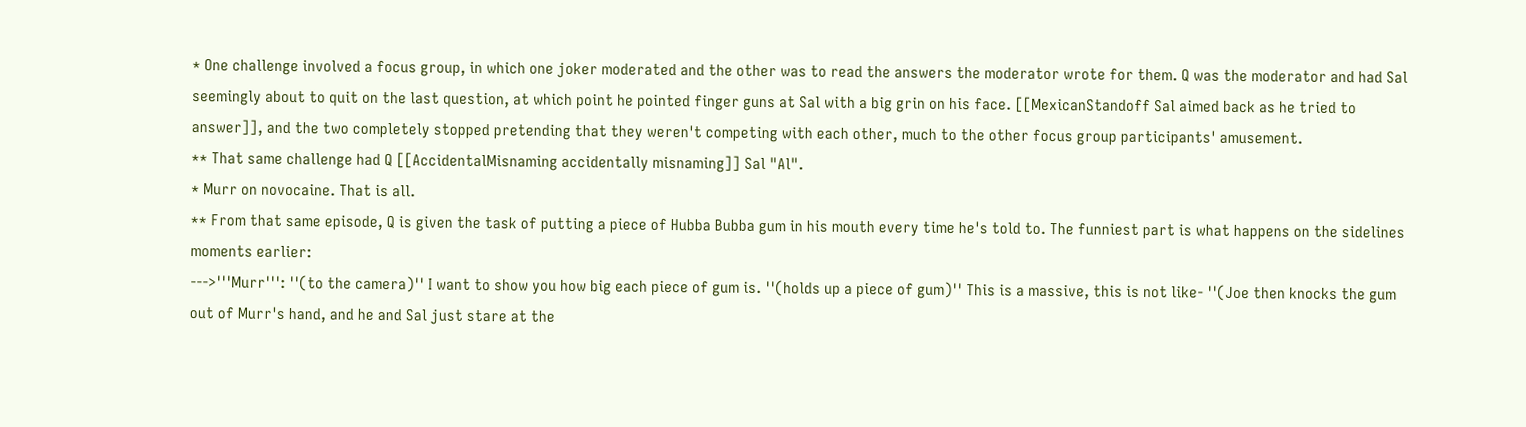* One challenge involved a focus group, in which one joker moderated and the other was to read the answers the moderator wrote for them. Q was the moderator and had Sal seemingly about to quit on the last question, at which point he pointed finger guns at Sal with a big grin on his face. [[MexicanStandoff Sal aimed back as he tried to answer]], and the two completely stopped pretending that they weren't competing with each other, much to the other focus group participants' amusement.
** That same challenge had Q [[AccidentalMisnaming accidentally misnaming]] Sal "Al".
* Murr on novocaine. That is all.
** From that same episode, Q is given the task of putting a piece of Hubba Bubba gum in his mouth every time he's told to. The funniest part is what happens on the sidelines moments earlier:
--->'''Murr''': ''(to the camera)'' I want to show you how big each piece of gum is. ''(holds up a piece of gum)'' This is a massive, this is not like- ''(Joe then knocks the gum out of Murr's hand, and he and Sal just stare at the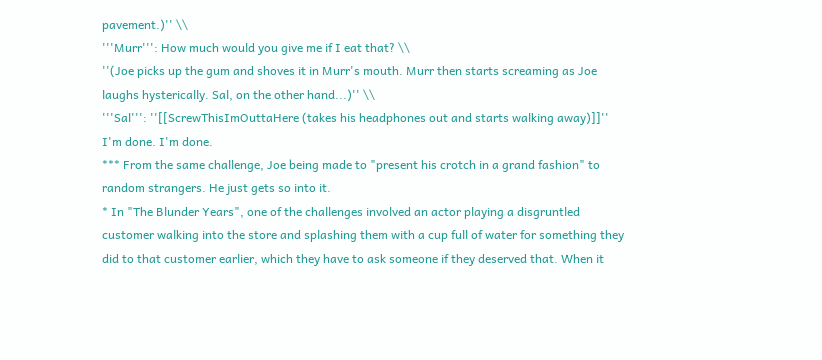pavement.)'' \\
'''Murr''': How much would you give me if I eat that? \\
''(Joe picks up the gum and shoves it in Murr's mouth. Murr then starts screaming as Joe laughs hysterically. Sal, on the other hand...)'' \\
'''Sal''': ''[[ScrewThisImOuttaHere (takes his headphones out and starts walking away)]]'' I'm done. I'm done.
*** From the same challenge, Joe being made to "present his crotch in a grand fashion" to random strangers. He just gets so into it.
* In "The Blunder Years", one of the challenges involved an actor playing a disgruntled customer walking into the store and splashing them with a cup full of water for something they did to that customer earlier, which they have to ask someone if they deserved that. When it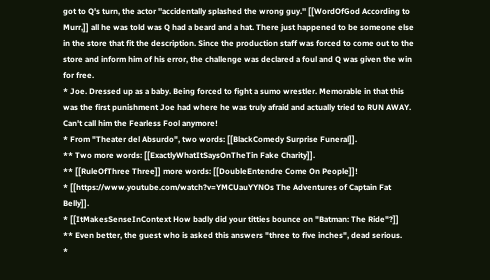got to Q's turn, the actor ''accidentally splashed the wrong guy.'' [[WordOfGod According to Murr,]] all he was told was Q had a beard and a hat. There just happened to be someone else in the store that fit the description. Since the production staff was forced to come out to the store and inform him of his error, the challenge was declared a foul and Q was given the win for free.
* Joe. Dressed up as a baby. Being forced to fight a sumo wrestler. Memorable in that this was the first punishment Joe had where he was truly afraid and actually tried to RUN AWAY. Can't call him the Fearless Fool anymore!
* From "Theater del Absurdo", two words: [[BlackComedy Surprise Funeral]].
** Two more words: [[ExactlyWhatItSaysOnTheTin Fake Charity]].
** [[RuleOfThree Three]] more words: [[DoubleEntendre Come On People]]!
* [[https://www.youtube.com/watch?v=YMCUauYYNOs The Adventures of Captain Fat Belly]].
* [[ItMakesSenseInContext How badly did your titties bounce on "Batman: The Ride"?]]
** Even better, the guest who is asked this answers "three to five inches", dead serious.
*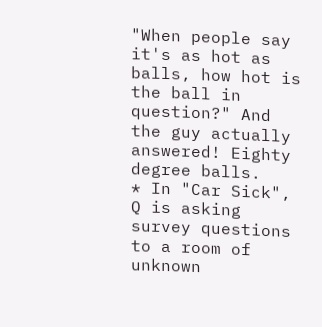"When people say it's as hot as balls, how hot is the ball in question?" And the guy actually answered! Eighty degree balls.
* In "Car Sick", Q is asking survey questions to a room of unknown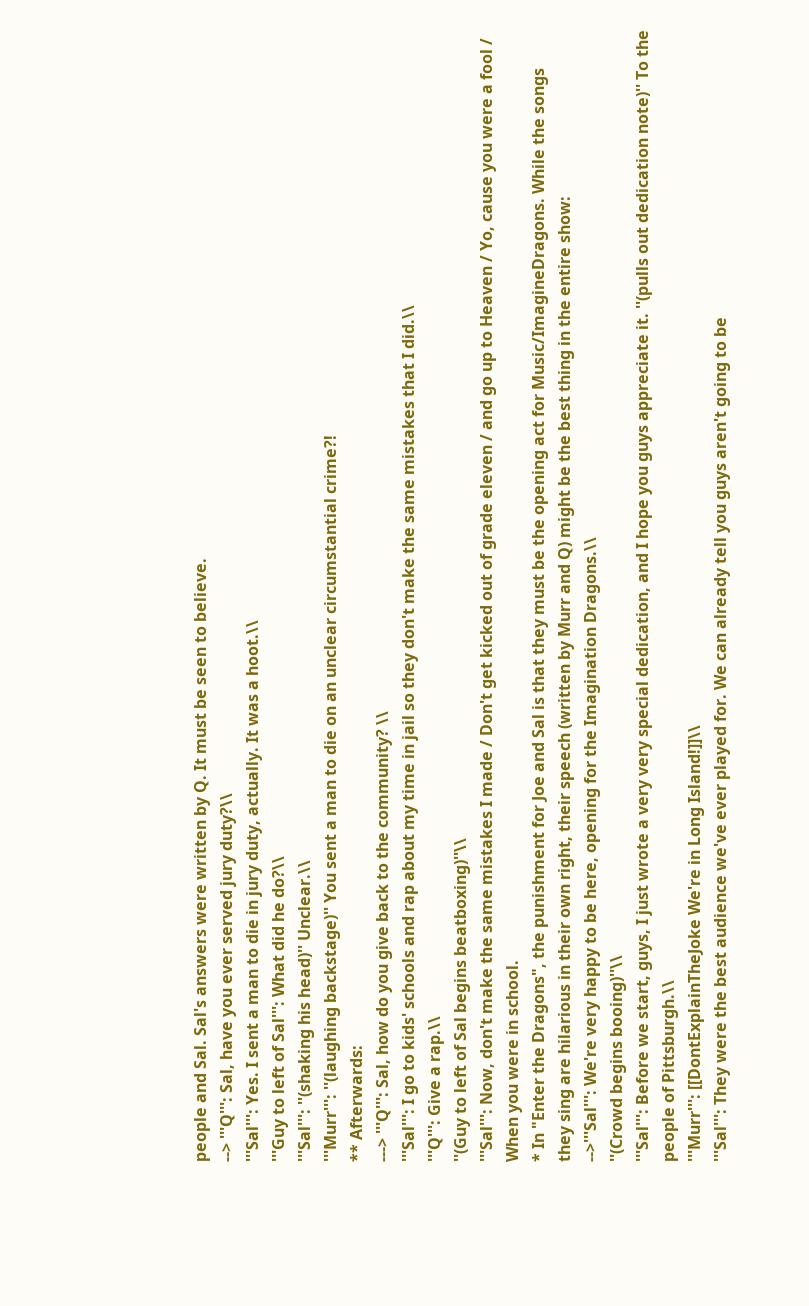people and Sal. Sal's answers were written by Q. It must be seen to believe.
--> '''Q''': Sal, have you ever served jury duty?\\
'''Sal''': Yes. I sent a man to die in jury duty, actually. It was a hoot.\\
'''Guy to left of Sal''': What did he do?\\
'''Sal''': ''(shaking his head)'' Unclear.\\
'''Murr''': ''(laughing backstage)'' You sent a man to die on an unclear circumstantial crime?!
** Afterwards:
---> '''Q''': Sal, how do you give back to the community? \\
'''Sal''': I go to kids' schools and rap about my time in jail so they don't make the same mistakes that I did.\\
'''Q''': Give a rap.\\
''(Guy to left of Sal begins beatboxing)''\\
'''Sal''': Now, don't make the same mistakes I made / Don't get kicked out of grade eleven / and go up to Heaven / Yo, cause you were a fool / When you were in school.
* In "Enter the Dragons", the punishment for Joe and Sal is that they must be the opening act for Music/ImagineDragons. While the songs they sing are hilarious in their own right, their speech (written by Murr and Q) might be the best thing in the entire show:
-->'''Sal''': We're very happy to be here, opening for the Imagination Dragons.\\
''(Crowd begins booing)''\\
'''Sal''': Before we start, guys, I just wrote a very very special dedication, and I hope you guys appreciate it. ''(pulls out dedication note)'' To the people of Pittsburgh.\\
'''Murr''': [[DontExplainTheJoke We're in Long Island!]]\\
'''Sal''': They were the best audience we've ever played for. We can already tell you guys aren't going to be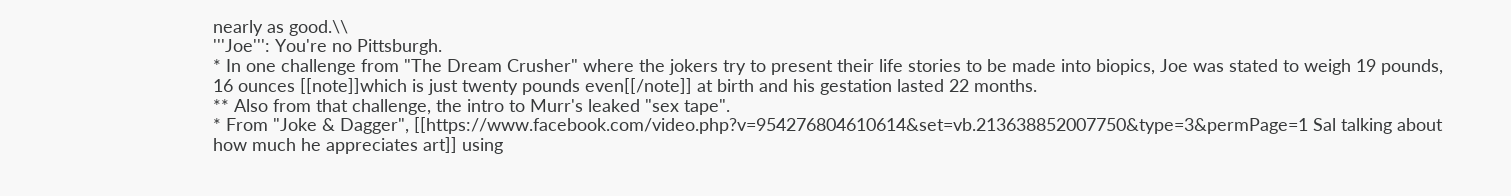nearly as good.\\
'''Joe''': You're no Pittsburgh.
* In one challenge from "The Dream Crusher" where the jokers try to present their life stories to be made into biopics, Joe was stated to weigh 19 pounds, 16 ounces [[note]]which is just twenty pounds even[[/note]] at birth and his gestation lasted 22 months.
** Also from that challenge, the intro to Murr's leaked "sex tape".
* From "Joke & Dagger", [[https://www.facebook.com/video.php?v=954276804610614&set=vb.213638852007750&type=3&permPage=1 Sal talking about how much he appreciates art]] using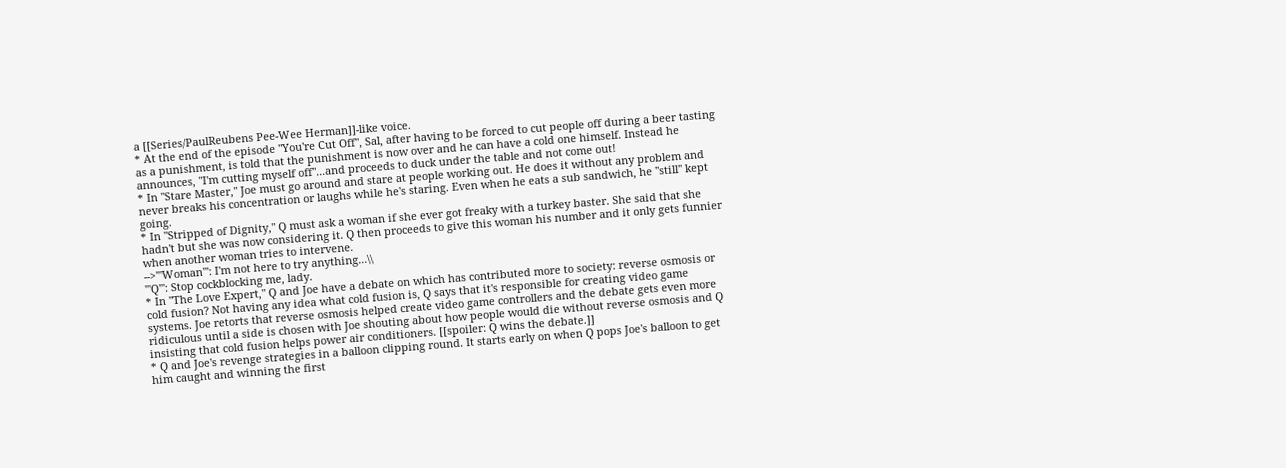a [[Series/PaulReubens Pee-Wee Herman]]-like voice.
* At the end of the episode "You're Cut Off", Sal, after having to be forced to cut people off during a beer tasting as a punishment, is told that the punishment is now over and he can have a cold one himself. Instead he announces, "I'm cutting myself off"...and proceeds to duck under the table and not come out!
* In "Stare Master," Joe must go around and stare at people working out. He does it without any problem and never breaks his concentration or laughs while he's staring. Even when he eats a sub sandwich, he ''still'' kept going.
* In "Stripped of Dignity," Q must ask a woman if she ever got freaky with a turkey baster. She said that she hadn't but she was now considering it. Q then proceeds to give this woman his number and it only gets funnier when another woman tries to intervene.
-->'''Woman''': I'm not here to try anything...\\
'''Q''': Stop cockblocking me, lady.
* In "The Love Expert," Q and Joe have a debate on which has contributed more to society: reverse osmosis or cold fusion? Not having any idea what cold fusion is, Q says that it's responsible for creating video game systems. Joe retorts that reverse osmosis helped create video game controllers and the debate gets even more ridiculous until a side is chosen with Joe shouting about how people would die without reverse osmosis and Q insisting that cold fusion helps power air conditioners. [[spoiler: Q wins the debate.]]
* Q and Joe's revenge strategies in a balloon clipping round. It starts early on when Q pops Joe's balloon to get him caught and winning the first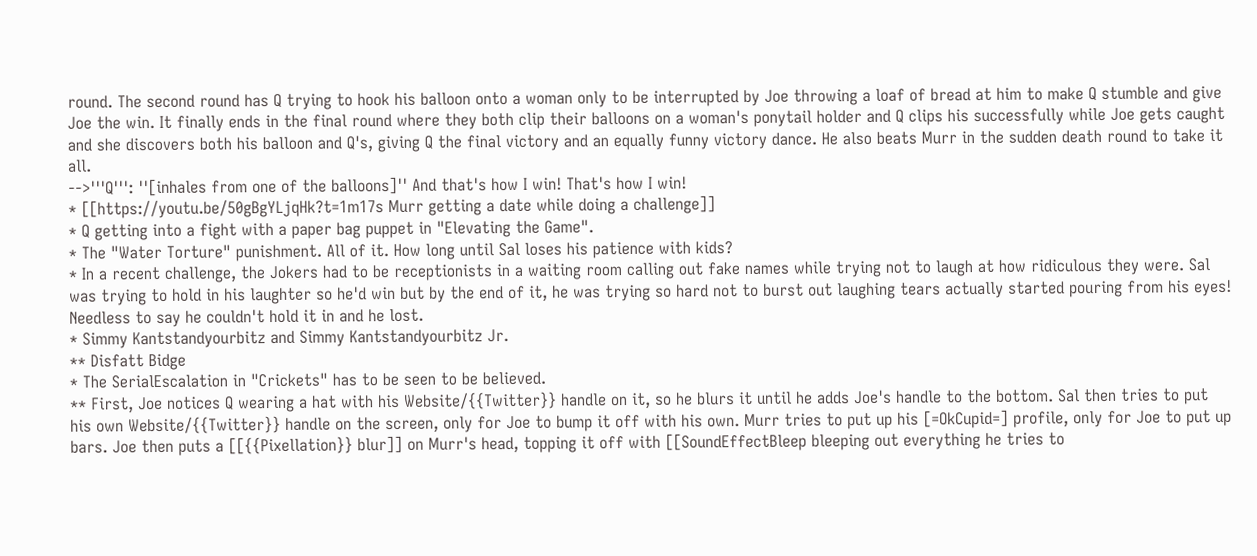round. The second round has Q trying to hook his balloon onto a woman only to be interrupted by Joe throwing a loaf of bread at him to make Q stumble and give Joe the win. It finally ends in the final round where they both clip their balloons on a woman's ponytail holder and Q clips his successfully while Joe gets caught and she discovers both his balloon and Q's, giving Q the final victory and an equally funny victory dance. He also beats Murr in the sudden death round to take it all.
-->'''Q''': ''[inhales from one of the balloons]'' And that's how I win! That's how I win!
* [[https://youtu.be/50gBgYLjqHk?t=1m17s Murr getting a date while doing a challenge]]
* Q getting into a fight with a paper bag puppet in "Elevating the Game".
* The "Water Torture" punishment. All of it. How long until Sal loses his patience with kids?
* In a recent challenge, the Jokers had to be receptionists in a waiting room calling out fake names while trying not to laugh at how ridiculous they were. Sal was trying to hold in his laughter so he'd win but by the end of it, he was trying so hard not to burst out laughing tears actually started pouring from his eyes! Needless to say he couldn't hold it in and he lost.
* Simmy Kantstandyourbitz and Simmy Kantstandyourbitz Jr.
** Disfatt Bidge
* The SerialEscalation in "Crickets" has to be seen to be believed.
** First, Joe notices Q wearing a hat with his Website/{{Twitter}} handle on it, so he blurs it until he adds Joe's handle to the bottom. Sal then tries to put his own Website/{{Twitter}} handle on the screen, only for Joe to bump it off with his own. Murr tries to put up his [=OkCupid=] profile, only for Joe to put up bars. Joe then puts a [[{{Pixellation}} blur]] on Murr's head, topping it off with [[SoundEffectBleep bleeping out everything he tries to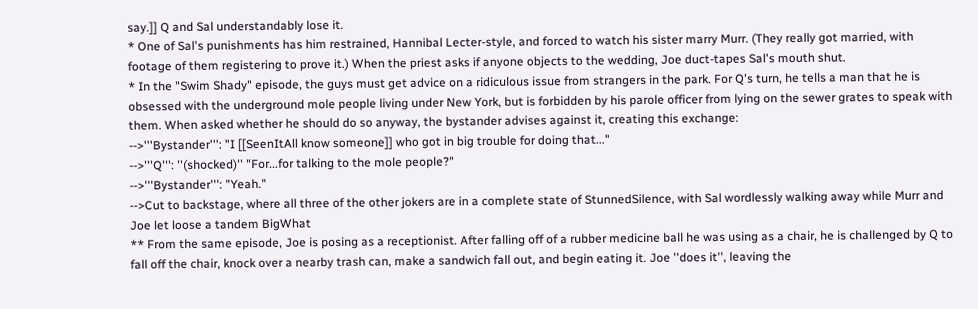say.]] Q and Sal understandably lose it.
* One of Sal's punishments has him restrained, Hannibal Lecter-style, and forced to watch his sister marry Murr. (They really got married, with footage of them registering to prove it.) When the priest asks if anyone objects to the wedding, Joe duct-tapes Sal's mouth shut.
* In the "Swim Shady" episode, the guys must get advice on a ridiculous issue from strangers in the park. For Q's turn, he tells a man that he is obsessed with the underground mole people living under New York, but is forbidden by his parole officer from lying on the sewer grates to speak with them. When asked whether he should do so anyway, the bystander advises against it, creating this exchange:
-->'''Bystander''': "I [[SeenItAll know someone]] who got in big trouble for doing that..."
-->'''Q''': ''(shocked)'' "For...for talking to the mole people?"
-->'''Bystander''': "Yeah."
-->Cut to backstage, where all three of the other jokers are in a complete state of StunnedSilence, with Sal wordlessly walking away while Murr and Joe let loose a tandem BigWhat
** From the same episode, Joe is posing as a receptionist. After falling off of a rubber medicine ball he was using as a chair, he is challenged by Q to fall off the chair, knock over a nearby trash can, make a sandwich fall out, and begin eating it. Joe ''does it'', leaving the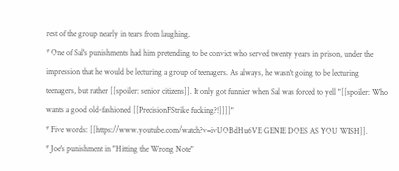rest of the group nearly in tears from laughing.
* One of Sal's punishments had him pretending to be convict who served twenty years in prison, under the impression that he would be lecturing a group of teenagers. As always, he wasn't going to be lecturing teenagers, but rather [[spoiler: senior citizens]]. It only got funnier when Sal was forced to yell "[[spoiler: Who wants a good old-fashioned [[PrecisionFStrike fucking?!]]]]"
* Five words: [[https://www.youtube.com/watch?v=ivUOBdHu6VE GENIE DOES AS YOU WISH]].
* Joe's punishment in "Hitting the Wrong Note"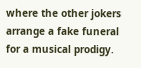where the other jokers arrange a fake funeral for a musical prodigy.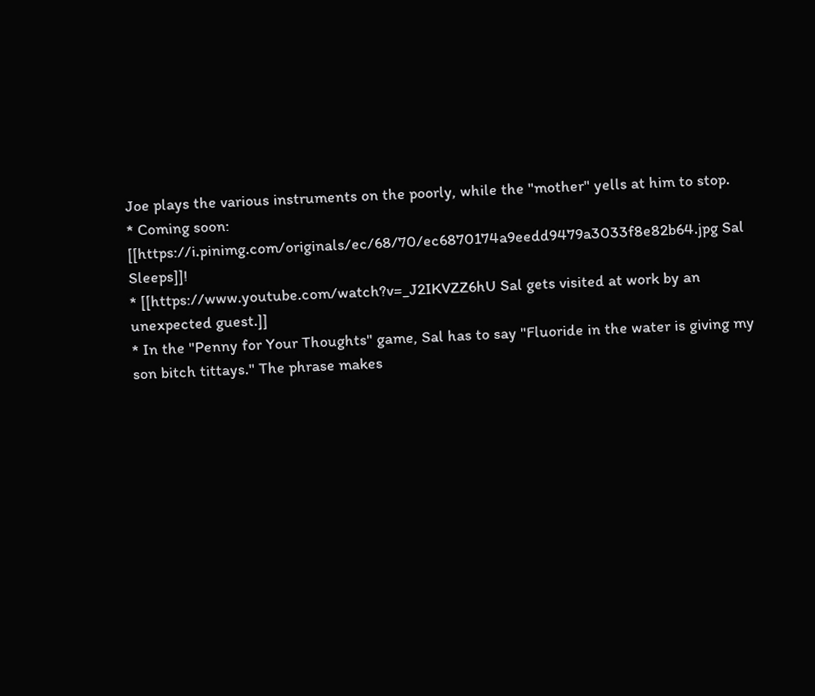Joe plays the various instruments on the poorly, while the "mother" yells at him to stop.
* Coming soon: [[https://i.pinimg.com/originals/ec/68/70/ec6870174a9eedd9479a3033f8e82b64.jpg Sal Sleeps]]!
* [[https://www.youtube.com/watch?v=_J2IKVZZ6hU Sal gets visited at work by an unexpected guest.]]
* In the "Penny for Your Thoughts" game, Sal has to say "Fluoride in the water is giving my son bitch tittays." The phrase makes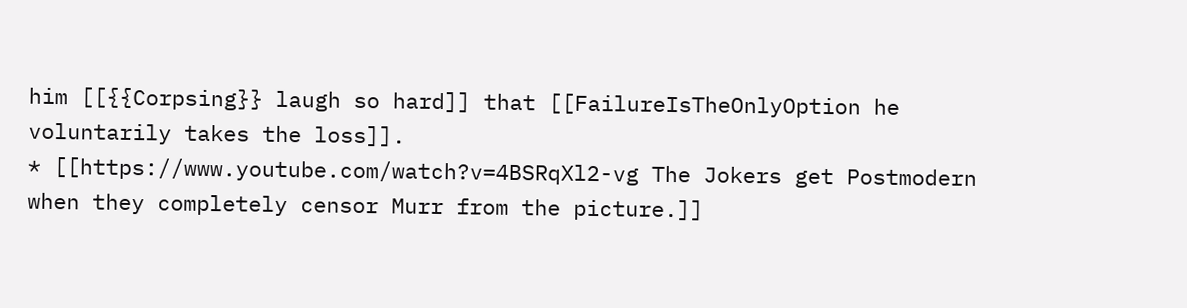him [[{{Corpsing}} laugh so hard]] that [[FailureIsTheOnlyOption he voluntarily takes the loss]].
* [[https://www.youtube.com/watch?v=4BSRqXl2-vg The Jokers get Postmodern when they completely censor Murr from the picture.]]